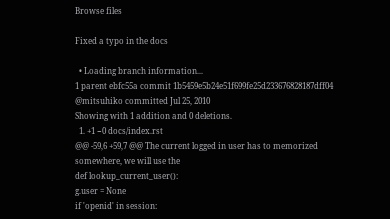Browse files

Fixed a typo in the docs

  • Loading branch information...
1 parent ebfc55a commit 1b5459e5b24e51f699fe25d233676828187dff04 @mitsuhiko committed Jul 25, 2010
Showing with 1 addition and 0 deletions.
  1. +1 −0 docs/index.rst
@@ -59,6 +59,7 @@ The current logged in user has to memorized somewhere, we will use the
def lookup_current_user():
g.user = None
if 'openid' in session: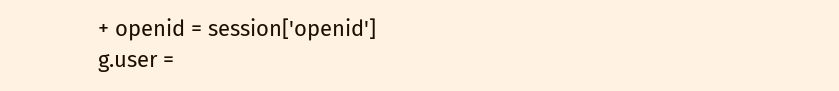+ openid = session['openid']
g.user =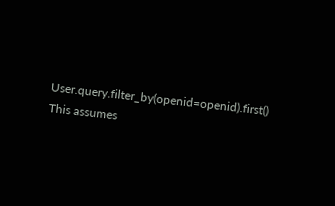User.query.filter_by(openid=openid).first()
This assumes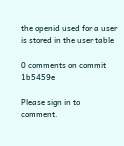the openid used for a user is stored in the user table

0 comments on commit 1b5459e

Please sign in to comment.